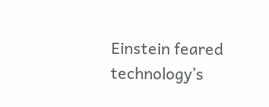Einstein feared technology’s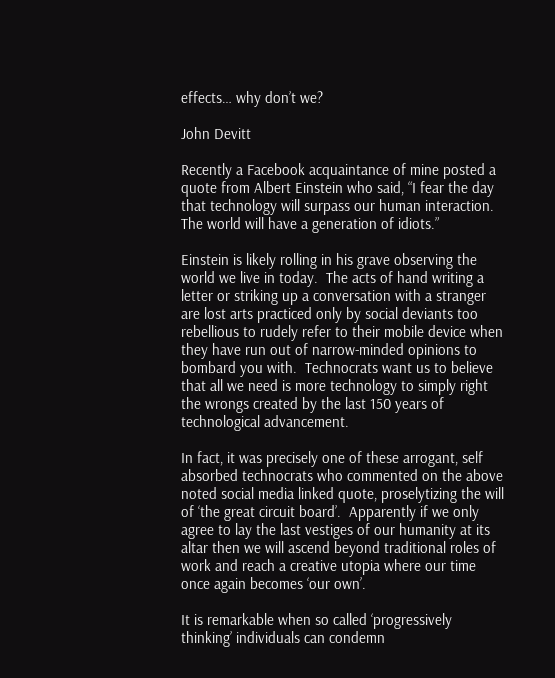effects… why don’t we?

John Devitt

Recently a Facebook acquaintance of mine posted a quote from Albert Einstein who said, “I fear the day that technology will surpass our human interaction.  The world will have a generation of idiots.”

Einstein is likely rolling in his grave observing the world we live in today.  The acts of hand writing a letter or striking up a conversation with a stranger are lost arts practiced only by social deviants too rebellious to rudely refer to their mobile device when they have run out of narrow-minded opinions to bombard you with.  Technocrats want us to believe that all we need is more technology to simply right the wrongs created by the last 150 years of technological advancement.

In fact, it was precisely one of these arrogant, self absorbed technocrats who commented on the above noted social media linked quote, proselytizing the will of ‘the great circuit board’.  Apparently if we only agree to lay the last vestiges of our humanity at its altar then we will ascend beyond traditional roles of work and reach a creative utopia where our time once again becomes ‘our own’.

It is remarkable when so called ‘progressively thinking’ individuals can condemn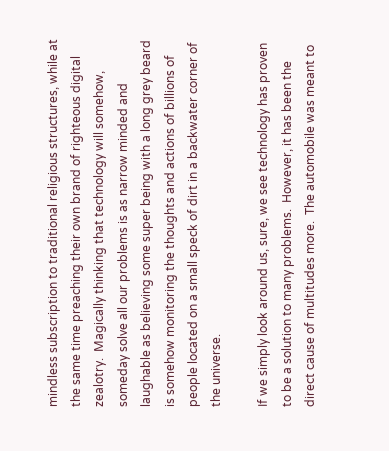mindless subscription to traditional religious structures, while at the same time preaching their own brand of righteous digital zealotry.  Magically thinking that technology will somehow, someday solve all our problems is as narrow minded and laughable as believing some super being with a long grey beard is somehow monitoring the thoughts and actions of billions of people located on a small speck of dirt in a backwater corner of the universe.

If we simply look around us, sure, we see technology has proven to be a solution to many problems.  However, it has been the direct cause of multitudes more.  The automobile was meant to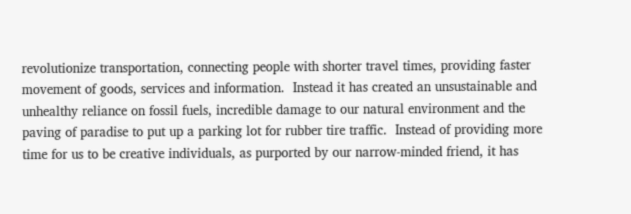revolutionize transportation, connecting people with shorter travel times, providing faster movement of goods, services and information.  Instead it has created an unsustainable and unhealthy reliance on fossil fuels, incredible damage to our natural environment and the paving of paradise to put up a parking lot for rubber tire traffic.  Instead of providing more time for us to be creative individuals, as purported by our narrow-minded friend, it has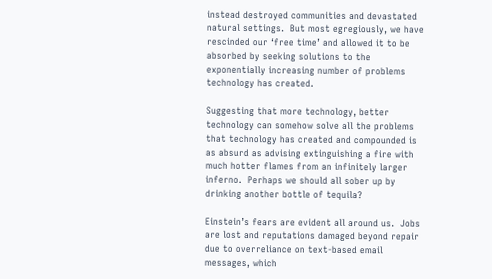instead destroyed communities and devastated natural settings.  But most egregiously, we have rescinded our ‘free time’ and allowed it to be absorbed by seeking solutions to the exponentially increasing number of problems technology has created.

Suggesting that more technology, better technology can somehow solve all the problems that technology has created and compounded is as absurd as advising extinguishing a fire with much hotter flames from an infinitely larger inferno.  Perhaps we should all sober up by drinking another bottle of tequila?

Einstein’s fears are evident all around us.  Jobs are lost and reputations damaged beyond repair due to overreliance on text-based email messages, which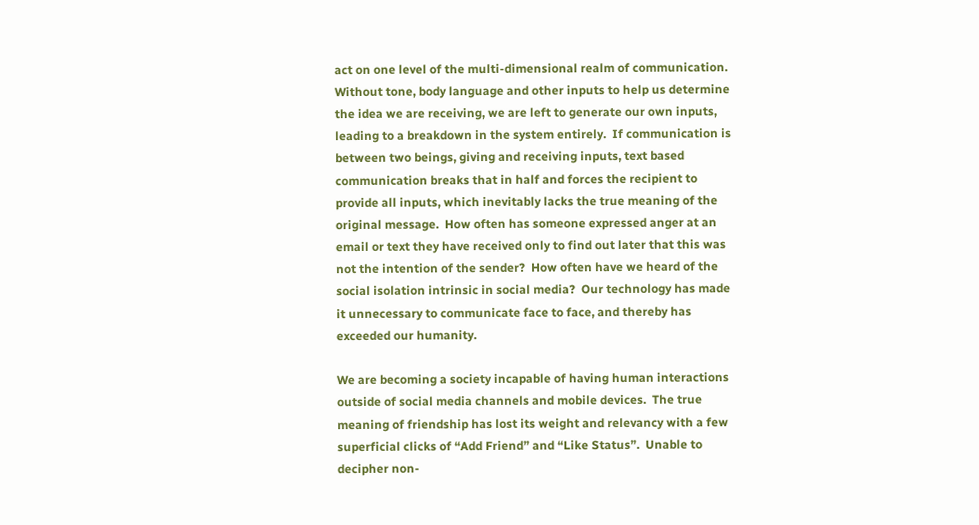act on one level of the multi-dimensional realm of communication.  Without tone, body language and other inputs to help us determine the idea we are receiving, we are left to generate our own inputs, leading to a breakdown in the system entirely.  If communication is between two beings, giving and receiving inputs, text based communication breaks that in half and forces the recipient to provide all inputs, which inevitably lacks the true meaning of the original message.  How often has someone expressed anger at an email or text they have received only to find out later that this was not the intention of the sender?  How often have we heard of the social isolation intrinsic in social media?  Our technology has made it unnecessary to communicate face to face, and thereby has exceeded our humanity.

We are becoming a society incapable of having human interactions outside of social media channels and mobile devices.  The true meaning of friendship has lost its weight and relevancy with a few superficial clicks of “Add Friend” and “Like Status”.  Unable to decipher non-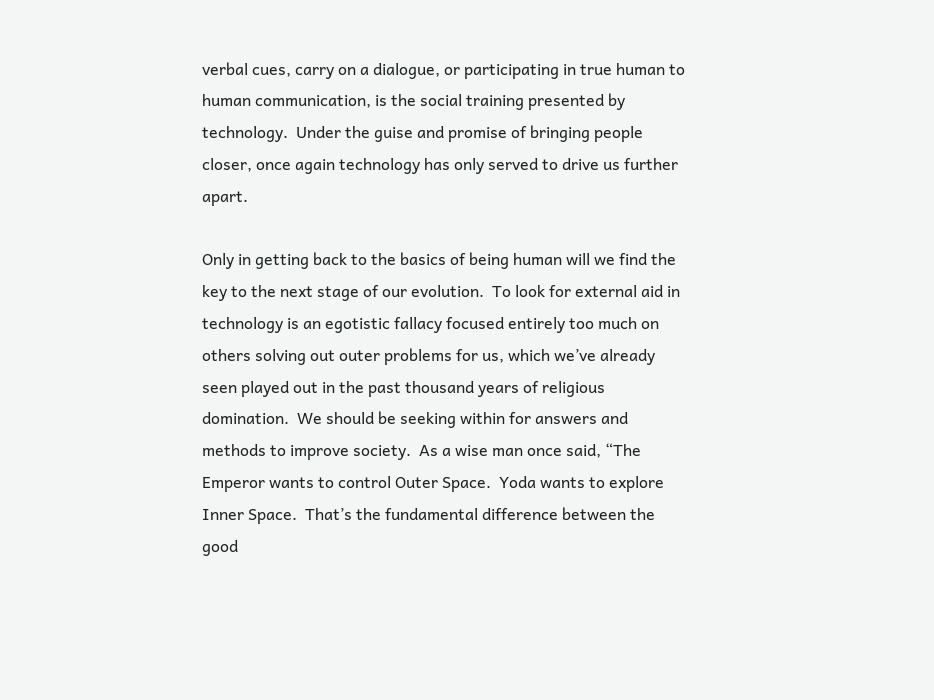verbal cues, carry on a dialogue, or participating in true human to human communication, is the social training presented by technology.  Under the guise and promise of bringing people closer, once again technology has only served to drive us further apart.

Only in getting back to the basics of being human will we find the key to the next stage of our evolution.  To look for external aid in technology is an egotistic fallacy focused entirely too much on others solving out outer problems for us, which we’ve already seen played out in the past thousand years of religious domination.  We should be seeking within for answers and methods to improve society.  As a wise man once said, “The Emperor wants to control Outer Space.  Yoda wants to explore Inner Space.  That’s the fundamental difference between the good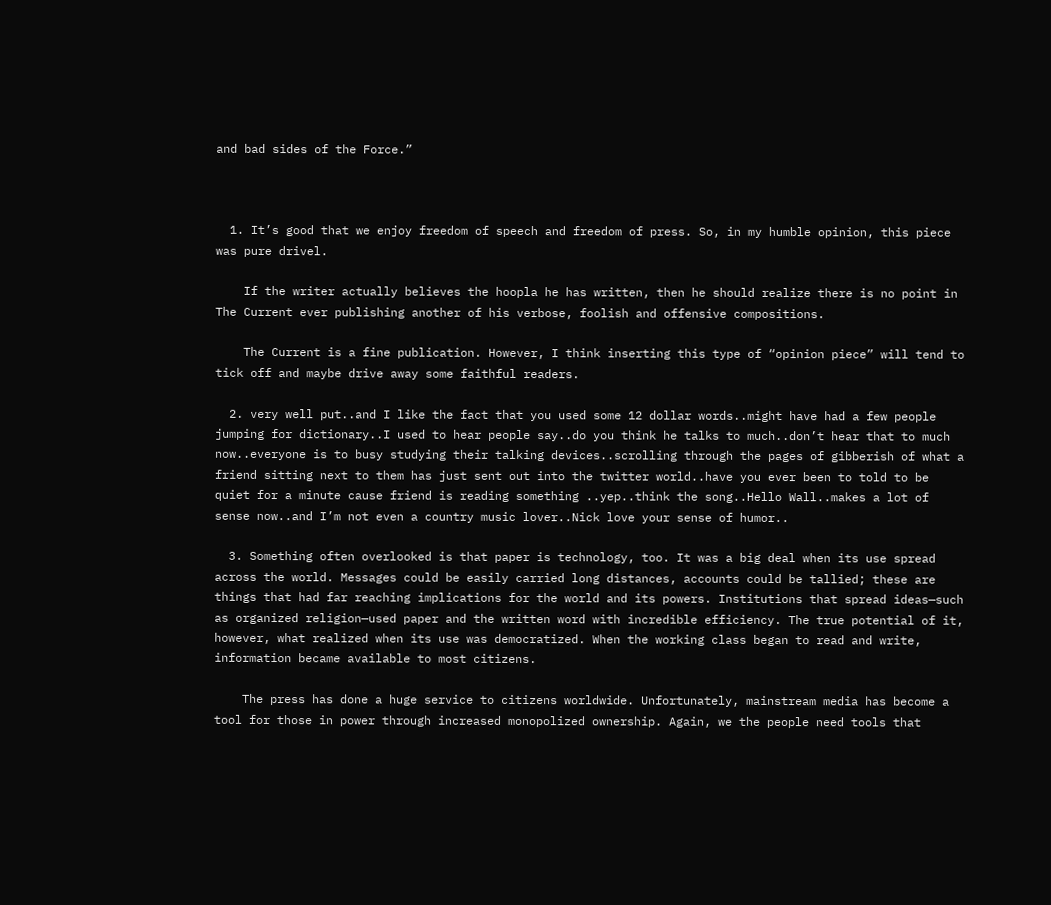and bad sides of the Force.”



  1. It’s good that we enjoy freedom of speech and freedom of press. So, in my humble opinion, this piece was pure drivel.

    If the writer actually believes the hoopla he has written, then he should realize there is no point in The Current ever publishing another of his verbose, foolish and offensive compositions.

    The Current is a fine publication. However, I think inserting this type of “opinion piece” will tend to tick off and maybe drive away some faithful readers.

  2. very well put..and I like the fact that you used some 12 dollar words..might have had a few people jumping for dictionary..I used to hear people say..do you think he talks to much..don’t hear that to much now..everyone is to busy studying their talking devices..scrolling through the pages of gibberish of what a friend sitting next to them has just sent out into the twitter world..have you ever been to told to be quiet for a minute cause friend is reading something ..yep..think the song..Hello Wall..makes a lot of sense now..and I’m not even a country music lover..Nick love your sense of humor..

  3. Something often overlooked is that paper is technology, too. It was a big deal when its use spread across the world. Messages could be easily carried long distances, accounts could be tallied; these are things that had far reaching implications for the world and its powers. Institutions that spread ideas—such as organized religion—used paper and the written word with incredible efficiency. The true potential of it, however, what realized when its use was democratized. When the working class began to read and write, information became available to most citizens.

    The press has done a huge service to citizens worldwide. Unfortunately, mainstream media has become a tool for those in power through increased monopolized ownership. Again, we the people need tools that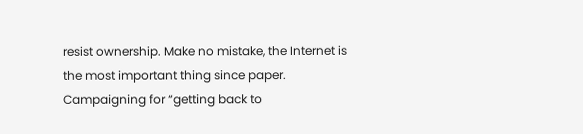resist ownership. Make no mistake, the Internet is the most important thing since paper. Campaigning for “getting back to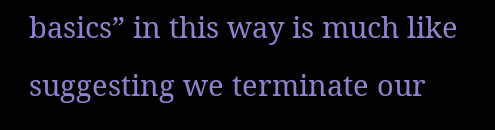basics” in this way is much like suggesting we terminate our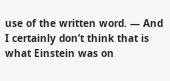use of the written word. — And I certainly don’t think that is what Einstein was on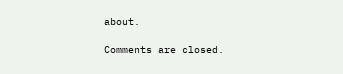about.

Comments are closed.